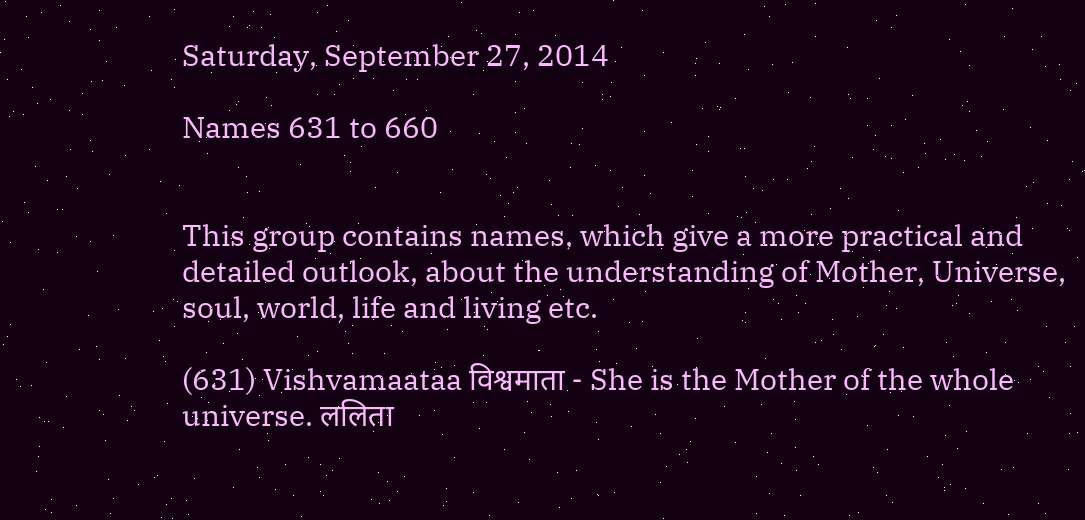Saturday, September 27, 2014

Names 631 to 660


This group contains names, which give a more practical and detailed outlook, about the understanding of Mother, Universe, soul, world, life and living etc.

(631) Vishvamaataa विश्वमाता - She is the Mother of the whole universe. ललिता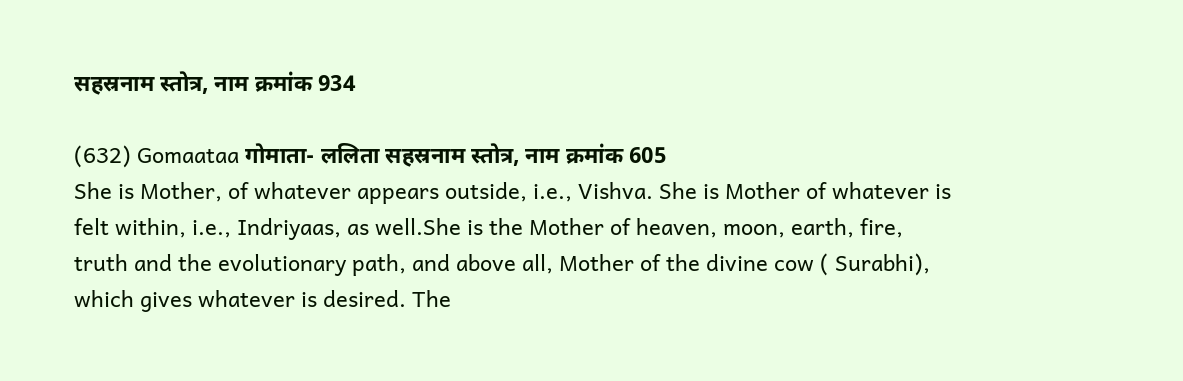सहस्रनाम स्तोत्र, नाम क्रमांक 934

(632) Gomaataa गोमाता- ललिता सहस्रनाम स्तोत्र, नाम क्रमांक 605
She is Mother, of whatever appears outside, i.e., Vishva. She is Mother of whatever is felt within, i.e., Indriyaas, as well.She is the Mother of heaven, moon, earth, fire, truth and the evolutionary path, and above all, Mother of the divine cow ( Surabhi), which gives whatever is desired. The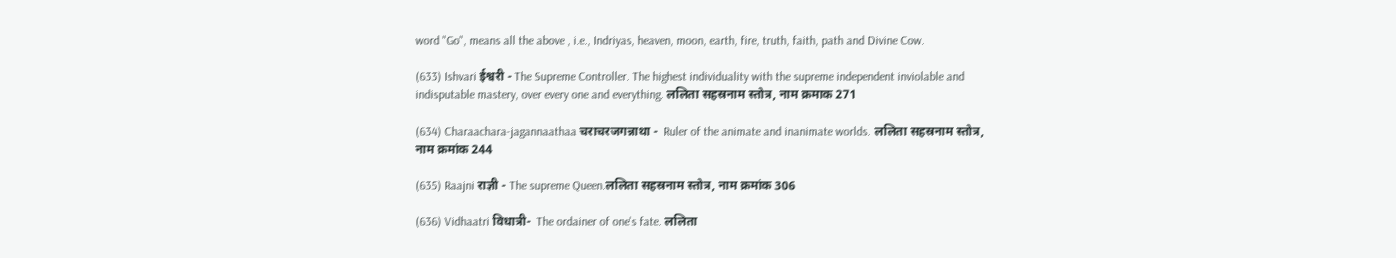word "Go", means all the above , i.e., Indriyas, heaven, moon, earth, fire, truth, faith, path and Divine Cow.

(633) Ishvari ईश्वरी - The Supreme Controller. The highest individuality with the supreme independent inviolable and indisputable mastery, over every one and everything. ललिता सहस्रनाम स्तोत्र, नाम क्रमाक 271

(634) Charaachara-jagannaathaa चराचरजगन्नाथा -  Ruler of the animate and inanimate worlds. ललिता सहस्रनाम स्तोत्र, नाम क्रमांक 244

(635) Raajni राज्ञी - The supreme Queen.ललिता सहस्रनाम स्तोत्र, नाम क्रमांक 306

(636) Vidhaatri विधात्री-  The ordainer of one's fate. ललिता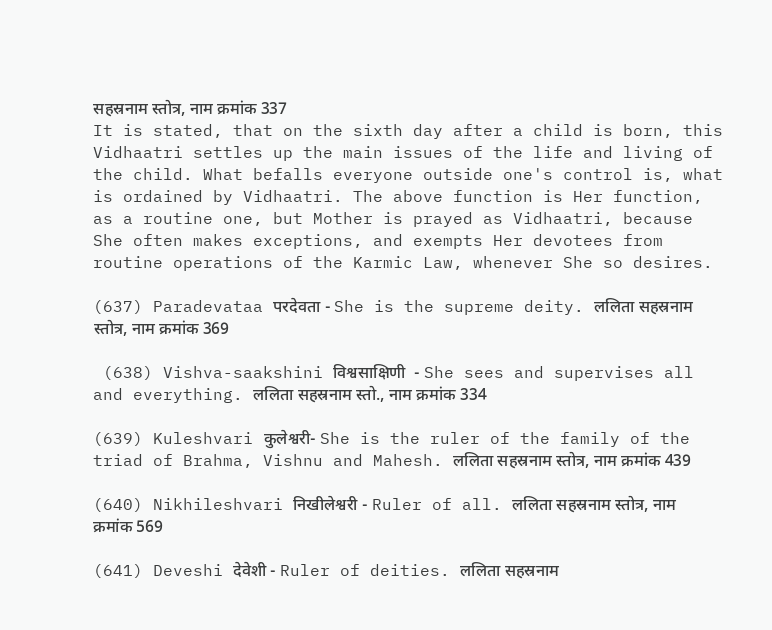सहस्रनाम स्तोत्र, नाम क्रमांक 337
It is stated, that on the sixth day after a child is born, this Vidhaatri settles up the main issues of the life and living of the child. What befalls everyone outside one's control is, what is ordained by Vidhaatri. The above function is Her function, as a routine one, but Mother is prayed as Vidhaatri, because She often makes exceptions, and exempts Her devotees from routine operations of the Karmic Law, whenever She so desires.

(637) Paradevataa परदेवता - She is the supreme deity. ललिता सहस्रनाम स्तोत्र, नाम क्रमांक 369

 (638) Vishva-saakshini विश्वसाक्षिणी  - She sees and supervises all and everything. ललिता सहस्रनाम स्तो., नाम क्रमांक 334

(639) Kuleshvari कुलेश्वरी- She is the ruler of the family of the triad of Brahma, Vishnu and Mahesh. ललिता सहस्रनाम स्तोत्र, नाम क्रमांक 439

(640) Nikhileshvari निखीलेश्वरी - Ruler of all. ललिता सहस्रनाम स्तोत्र, नाम क्रमांक 569

(641) Deveshi देवेशी - Ruler of deities. ललिता सहस्रनाम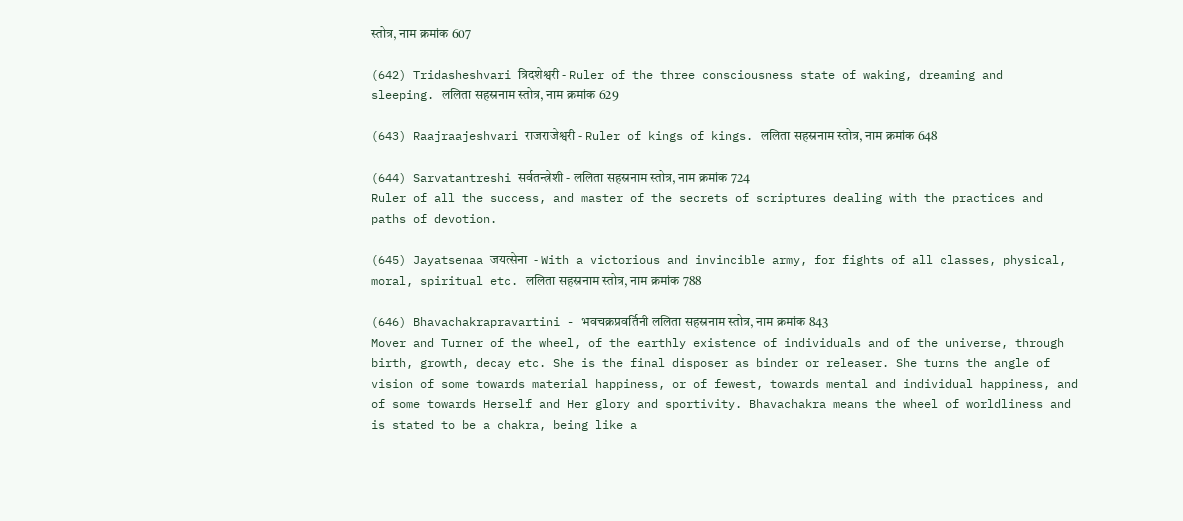स्तोत्र, नाम क्रमांक 607

(642) Tridasheshvari त्रिदशेश्वरी - Ruler of the three consciousness state of waking, dreaming and sleeping. ललिता सहस्रनाम स्तोत्र, नाम क्रमांक 629

(643) Raajraajeshvari राजराजेश्वरी - Ruler of kings of kings. ललिता सहस्रनाम स्तोत्र, नाम क्रमांक 648

(644) Sarvatantreshi सर्वतन्त्रेशी - ललिता सहस्रनाम स्तोत्र, नाम क्रमांक 724
Ruler of all the success, and master of the secrets of scriptures dealing with the practices and paths of devotion.

(645) Jayatsenaa जयत्सेना  - With a victorious and invincible army, for fights of all classes, physical, moral, spiritual etc. ललिता सहस्रनाम स्तोत्र, नाम क्रमांक 788

(646) Bhavachakrapravartini - भवचक्रप्रवर्तिनी ललिता सहस्रनाम स्तोत्र, नाम क्रमांक 843
Mover and Turner of the wheel, of the earthly existence of individuals and of the universe, through birth, growth, decay etc. She is the final disposer as binder or releaser. She turns the angle of vision of some towards material happiness, or of fewest, towards mental and individual happiness, and of some towards Herself and Her glory and sportivity. Bhavachakra means the wheel of worldliness and is stated to be a chakra, being like a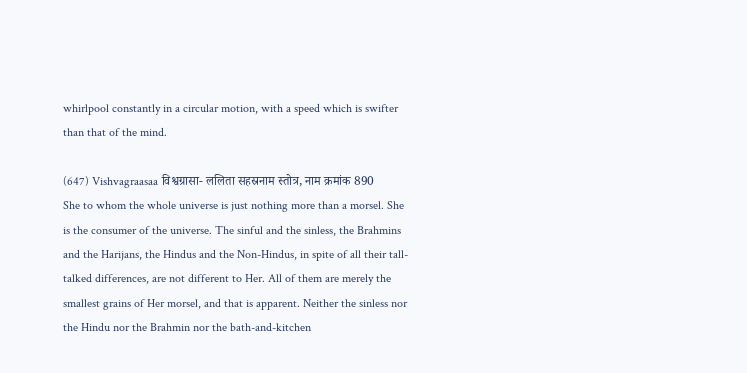whirlpool constantly in a circular motion, with a speed which is swifter than that of the mind.

(647) Vishvagraasaa विश्वग्रासा- ललिता सहस्रनाम स्तोत्र, नाम क्रमांक 890
She to whom the whole universe is just nothing more than a morsel. She is the consumer of the universe. The sinful and the sinless, the Brahmins and the Harijans, the Hindus and the Non-Hindus, in spite of all their tall-talked differences, are not different to Her. All of them are merely the smallest grains of Her morsel, and that is apparent. Neither the sinless nor the Hindu nor the Brahmin nor the bath-and-kitchen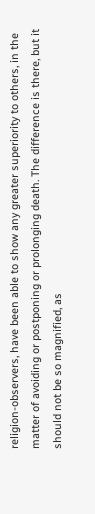religion-observers, have been able to show any greater superiority to others, in the matter of avoiding or postponing or prolonging death. The difference is there, but it should not be so magnified, as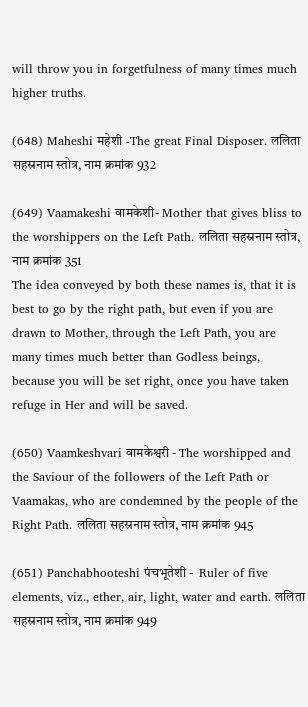will throw you in forgetfulness of many times much higher truths.

(648) Maheshi महेशी -The great Final Disposer. ललिता सहस्रनाम स्तोत्र, नाम क्रमांक 932

(649) Vaamakeshi वामकेशी- Mother that gives bliss to the worshippers on the Left Path. ललिता सहस्रनाम स्तोत्र, नाम क्रमांक 351
The idea conveyed by both these names is, that it is best to go by the right path, but even if you are drawn to Mother, through the Left Path, you are many times much better than Godless beings, because you will be set right, once you have taken refuge in Her and will be saved.

(650) Vaamkeshvari वामकेश्वरी - The worshipped and the Saviour of the followers of the Left Path or Vaamakas, who are condemned by the people of the Right Path. ललिता सहस्रनाम स्तोत्र, नाम क्रमांक 945

(651) Panchabhooteshi पंचभूतेशी -  Ruler of five elements, viz., ether, air, light, water and earth. ललिता सहस्रनाम स्तोत्र, नाम क्रमांक 949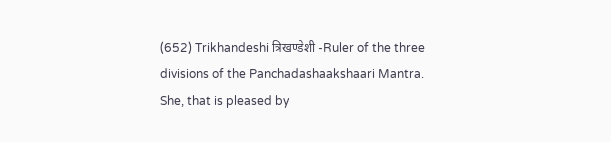(652) Trikhandeshi त्रिखण्डेशी -Ruler of the three divisions of the Panchadashaakshaari Mantra. She, that is pleased by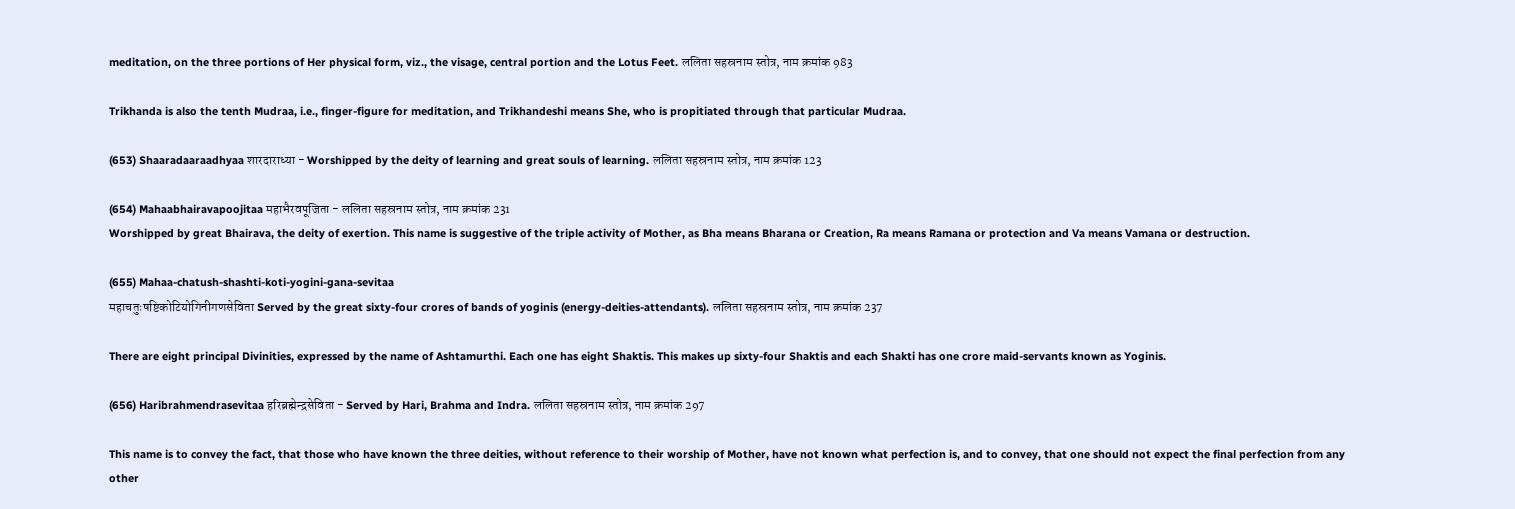meditation, on the three portions of Her physical form, viz., the visage, central portion and the Lotus Feet. ललिता सहस्रनाम स्तोत्र, नाम क्रमांक 983

Trikhanda is also the tenth Mudraa, i.e., finger-figure for meditation, and Trikhandeshi means She, who is propitiated through that particular Mudraa.

(653) Shaaradaaraadhyaa शारदाराध्या - Worshipped by the deity of learning and great souls of learning. ललिता सहस्रनाम स्तोत्र, नाम क्रमांक 123

(654) Mahaabhairavapoojitaa महाभैरवपूजिता - ललिता सहस्रनाम स्तोत्र, नाम क्रमांक 231
Worshipped by great Bhairava, the deity of exertion. This name is suggestive of the triple activity of Mother, as Bha means Bharana or Creation, Ra means Ramana or protection and Va means Vamana or destruction.

(655) Mahaa-chatush-shashti-koti-yogini-gana-sevitaa
महाचतुःषष्टिकोटियोगिनीगणसेविता Served by the great sixty-four crores of bands of yoginis (energy-deities-attendants). ललिता सहस्रनाम स्तोत्र, नाम क्रमांक 237

There are eight principal Divinities, expressed by the name of Ashtamurthi. Each one has eight Shaktis. This makes up sixty-four Shaktis and each Shakti has one crore maid-servants known as Yoginis.

(656) Haribrahmendrasevitaa हरिब्रह्मेन्द्रसेविता - Served by Hari, Brahma and Indra. ललिता सहस्रनाम स्तोत्र, नाम क्रमांक 297

This name is to convey the fact, that those who have known the three deities, without reference to their worship of Mother, have not known what perfection is, and to convey, that one should not expect the final perfection from any other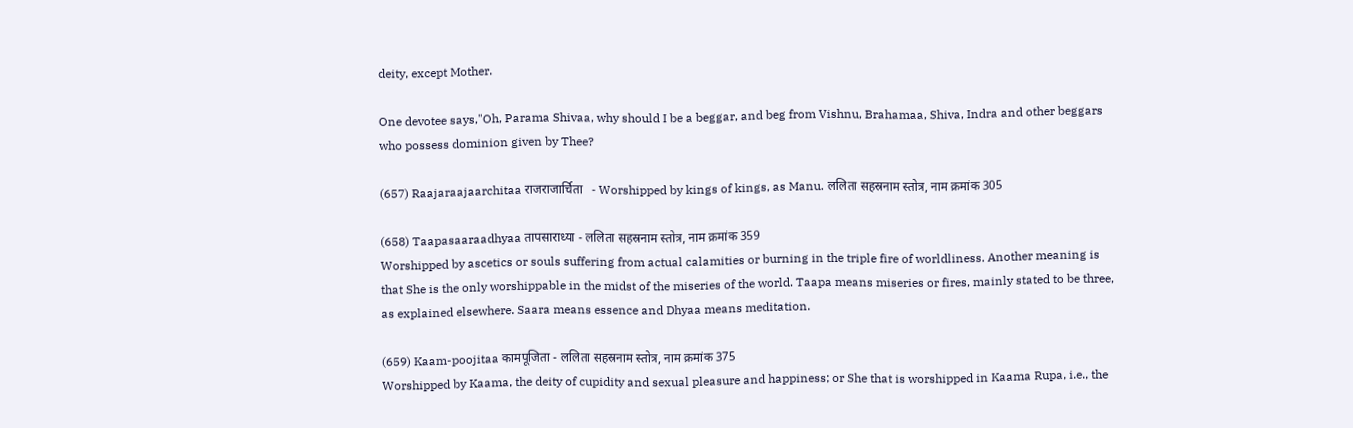deity, except Mother.

One devotee says,"Oh, Parama Shivaa, why should I be a beggar, and beg from Vishnu, Brahamaa, Shiva, Indra and other beggars who possess dominion given by Thee?

(657) Raajaraajaarchitaa राजराजार्चिता   - Worshipped by kings of kings, as Manu. ललिता सहस्रनाम स्तोत्र, नाम क्रमांक 305

(658) Taapasaaraadhyaa तापसाराध्या - ललिता सहस्रनाम स्तोत्र, नाम क्रमांक 359
Worshipped by ascetics or souls suffering from actual calamities or burning in the triple fire of worldliness. Another meaning is that She is the only worshippable in the midst of the miseries of the world. Taapa means miseries or fires, mainly stated to be three, as explained elsewhere. Saara means essence and Dhyaa means meditation.

(659) Kaam-poojitaa कामपूजिता - ललिता सहस्रनाम स्तोत्र, नाम क्रमांक 375
Worshipped by Kaama, the deity of cupidity and sexual pleasure and happiness; or She that is worshipped in Kaama Rupa, i.e., the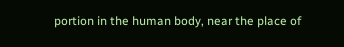portion in the human body, near the place of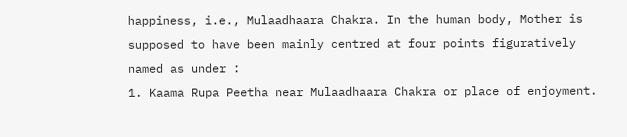happiness, i.e., Mulaadhaara Chakra. In the human body, Mother is supposed to have been mainly centred at four points figuratively named as under :
1. Kaama Rupa Peetha near Mulaadhaara Chakra or place of enjoyment.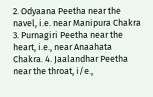2. Odyaana Peetha near the navel, i.e. near Manipura Chakra 3. Purnagiri Peetha near the heart, i.e., near Anaahata Chakra. 4. Jaalandhar Peetha near the throat, i/e.,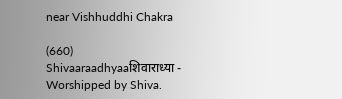near Vishhuddhi Chakra

(660) Shivaaraadhyaaशिवाराध्या - Worshipped by Shiva.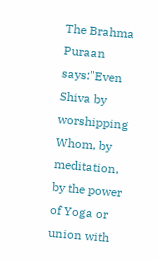The Brahma Puraan says:"Even Shiva by worshipping Whom, by meditation, by the power of Yoga or union with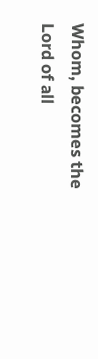Whom, becomes the Lord of all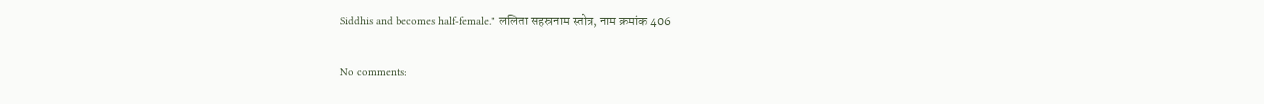Siddhis and becomes half-female." ललिता सहस्रनाम स्तोत्र, नाम क्रमांक 406

No comments: